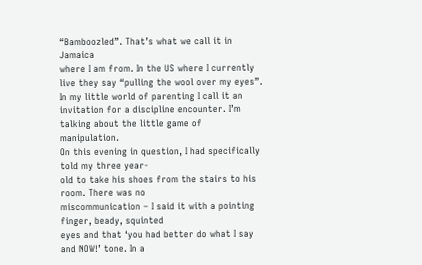“Bamboozled”. That’s what we call it in Jamaica
where I am from. In the US where I currently
live they say “pulling the wool over my eyes”.
In my little world of parenting I call it an
invitation for a discipline encounter. I’m
talking about the little game of manipulation.
On this evening in question, I had specifically told my three year-
old to take his shoes from the stairs to his room. There was no
miscommunication – I said it with a pointing finger, beady, squinted
eyes and that ‘you had better do what I say and NOW!’ tone. In a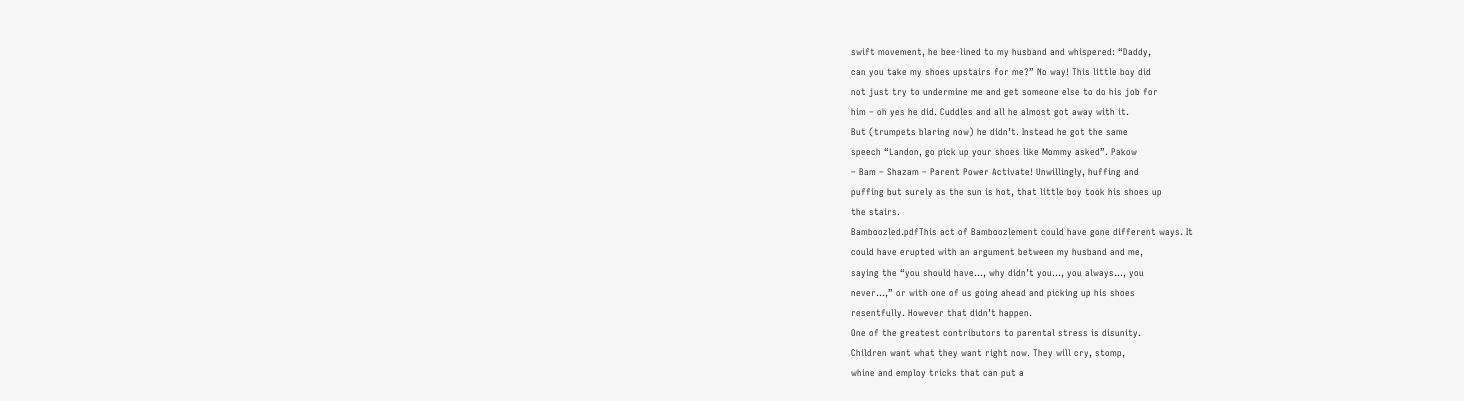swift movement, he bee-lined to my husband and whispered: “Daddy,
can you take my shoes upstairs for me?” No way! This little boy did
not just try to undermine me and get someone else to do his job for
him – oh yes he did. Cuddles and all he almost got away with it.
But (trumpets blaring now) he didn’t. Instead he got the same
speech “Landon, go pick up your shoes like Mommy asked”. Pakow
– Bam – Shazam – Parent Power Activate! Unwillingly, huffing and
puffing but surely as the sun is hot, that little boy took his shoes up
the stairs.
Bamboozled.pdfThis act of Bamboozlement could have gone different ways. It
could have erupted with an argument between my husband and me,
saying the “you should have…, why didn’t you…, you always…, you
never…,” or with one of us going ahead and picking up his shoes
resentfully. However that didn’t happen.
One of the greatest contributors to parental stress is disunity.
Children want what they want right now. They will cry, stomp,
whine and employ tricks that can put a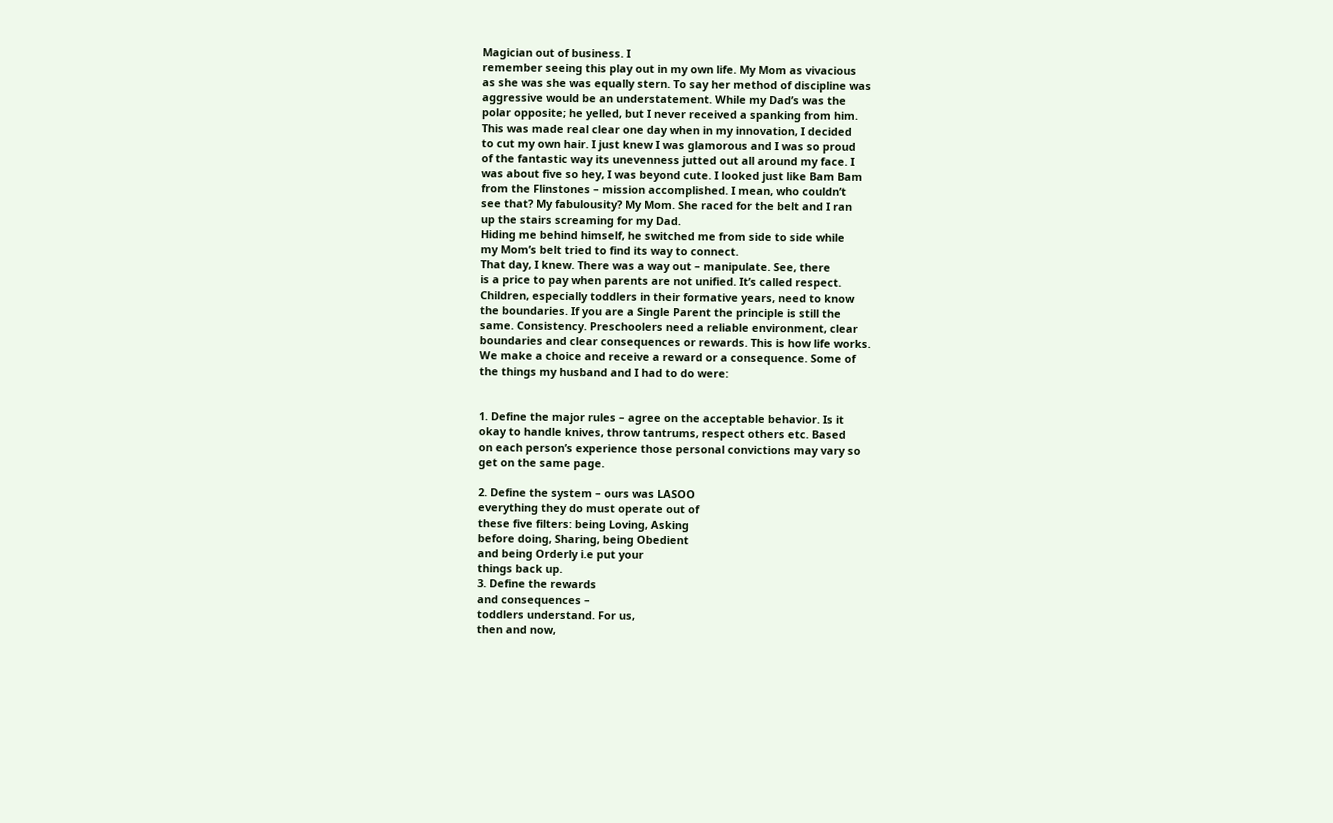Magician out of business. I
remember seeing this play out in my own life. My Mom as vivacious
as she was she was equally stern. To say her method of discipline was
aggressive would be an understatement. While my Dad’s was the
polar opposite; he yelled, but I never received a spanking from him.
This was made real clear one day when in my innovation, I decided
to cut my own hair. I just knew I was glamorous and I was so proud
of the fantastic way its unevenness jutted out all around my face. I
was about five so hey, I was beyond cute. I looked just like Bam Bam
from the Flinstones – mission accomplished. I mean, who couldn’t
see that? My fabulousity? My Mom. She raced for the belt and I ran
up the stairs screaming for my Dad.
Hiding me behind himself, he switched me from side to side while
my Mom’s belt tried to find its way to connect.
That day, I knew. There was a way out – manipulate. See, there
is a price to pay when parents are not unified. It’s called respect.
Children, especially toddlers in their formative years, need to know
the boundaries. If you are a Single Parent the principle is still the
same. Consistency. Preschoolers need a reliable environment, clear
boundaries and clear consequences or rewards. This is how life works.
We make a choice and receive a reward or a consequence. Some of
the things my husband and I had to do were:


1. Define the major rules – agree on the acceptable behavior. Is it
okay to handle knives, throw tantrums, respect others etc. Based
on each person’s experience those personal convictions may vary so
get on the same page.

2. Define the system – ours was LASOO
everything they do must operate out of
these five filters: being Loving, Asking
before doing, Sharing, being Obedient
and being Orderly i.e put your
things back up.
3. Define the rewards
and consequences –
toddlers understand. For us,
then and now,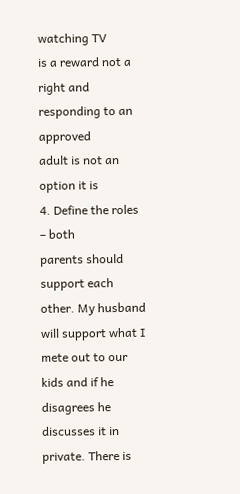watching TV
is a reward not a right and
responding to an approved
adult is not an option it is
4. Define the roles – both
parents should support each
other. My husband will support what I
mete out to our kids and if he disagrees he
discusses it in private. There is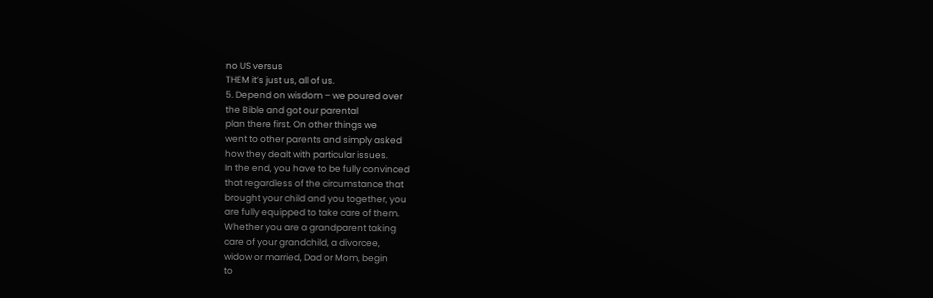no US versus
THEM it’s just us, all of us.
5. Depend on wisdom – we poured over
the Bible and got our parental
plan there first. On other things we
went to other parents and simply asked
how they dealt with particular issues.
In the end, you have to be fully convinced
that regardless of the circumstance that
brought your child and you together, you
are fully equipped to take care of them.
Whether you are a grandparent taking
care of your grandchild, a divorcee,
widow or married, Dad or Mom, begin
to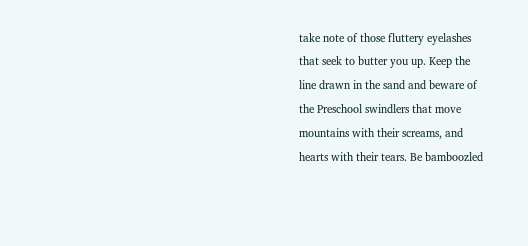take note of those fluttery eyelashes
that seek to butter you up. Keep the
line drawn in the sand and beware of
the Preschool swindlers that move
mountains with their screams, and
hearts with their tears. Be bamboozled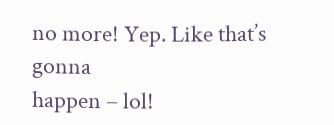no more! Yep. Like that’s gonna
happen – lol!